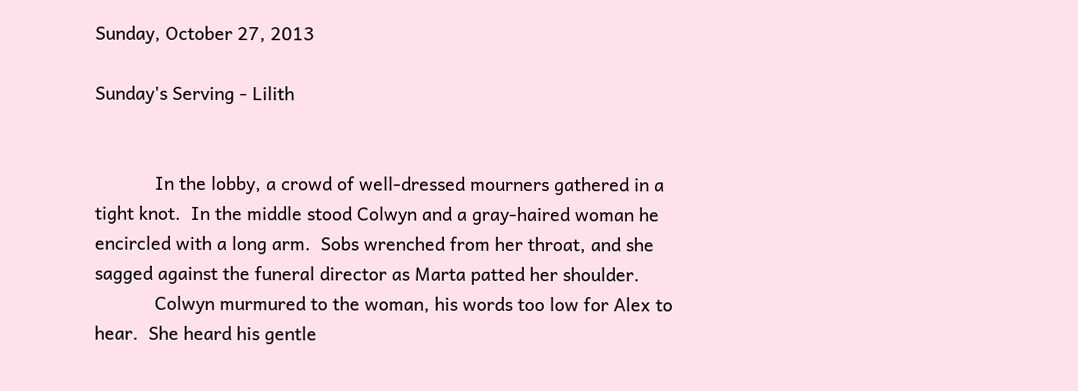Sunday, October 27, 2013

Sunday's Serving - Lilith


            In the lobby, a crowd of well-dressed mourners gathered in a tight knot.  In the middle stood Colwyn and a gray-haired woman he encircled with a long arm.  Sobs wrenched from her throat, and she sagged against the funeral director as Marta patted her shoulder.
            Colwyn murmured to the woman, his words too low for Alex to hear.  She heard his gentle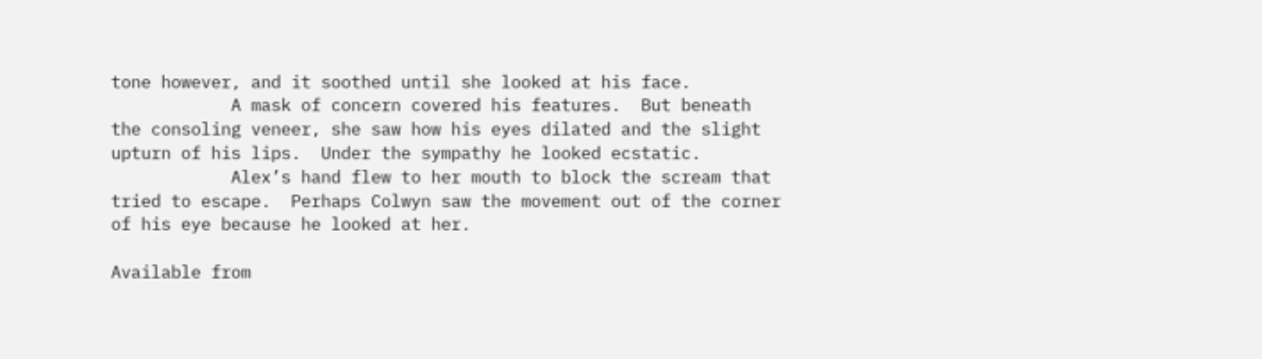tone however, and it soothed until she looked at his face.
            A mask of concern covered his features.  But beneath the consoling veneer, she saw how his eyes dilated and the slight upturn of his lips.  Under the sympathy he looked ecstatic.
            Alex’s hand flew to her mouth to block the scream that tried to escape.  Perhaps Colwyn saw the movement out of the corner of his eye because he looked at her.

Available from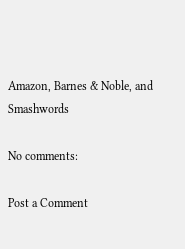Amazon, Barnes & Noble, and Smashwords

No comments:

Post a Comment